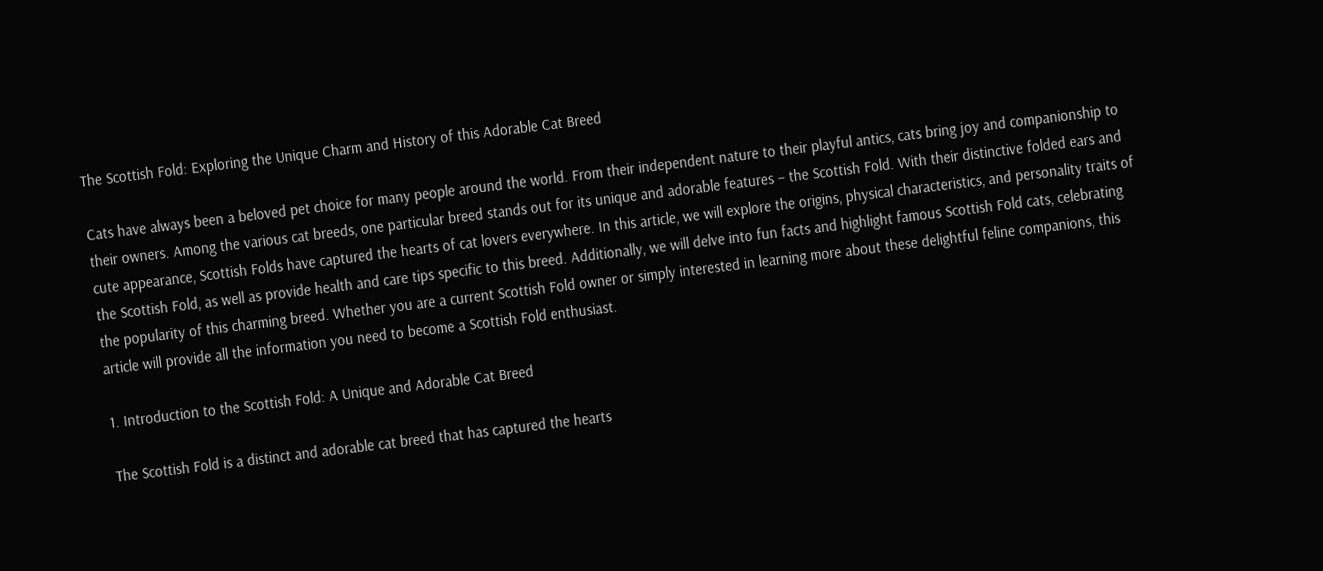The Scottish Fold: Exploring the Unique Charm and History of this Adorable Cat Breed

Cats have always been a beloved pet choice for many people around the world. From their independent nature to their playful antics, cats bring joy and companionship to their owners. Among the various cat breeds, one particular breed stands out for its unique and adorable features – the Scottish Fold. With their distinctive folded ears and cute appearance, Scottish Folds have captured the hearts of cat lovers everywhere. In this article, we will explore the origins, physical characteristics, and personality traits of the Scottish Fold, as well as provide health and care tips specific to this breed. Additionally, we will delve into fun facts and highlight famous Scottish Fold cats, celebrating the popularity of this charming breed. Whether you are a current Scottish Fold owner or simply interested in learning more about these delightful feline companions, this article will provide all the information you need to become a Scottish Fold enthusiast.

1. Introduction to the Scottish Fold: A Unique and Adorable Cat Breed

The Scottish Fold is a distinct and adorable cat breed that has captured the hearts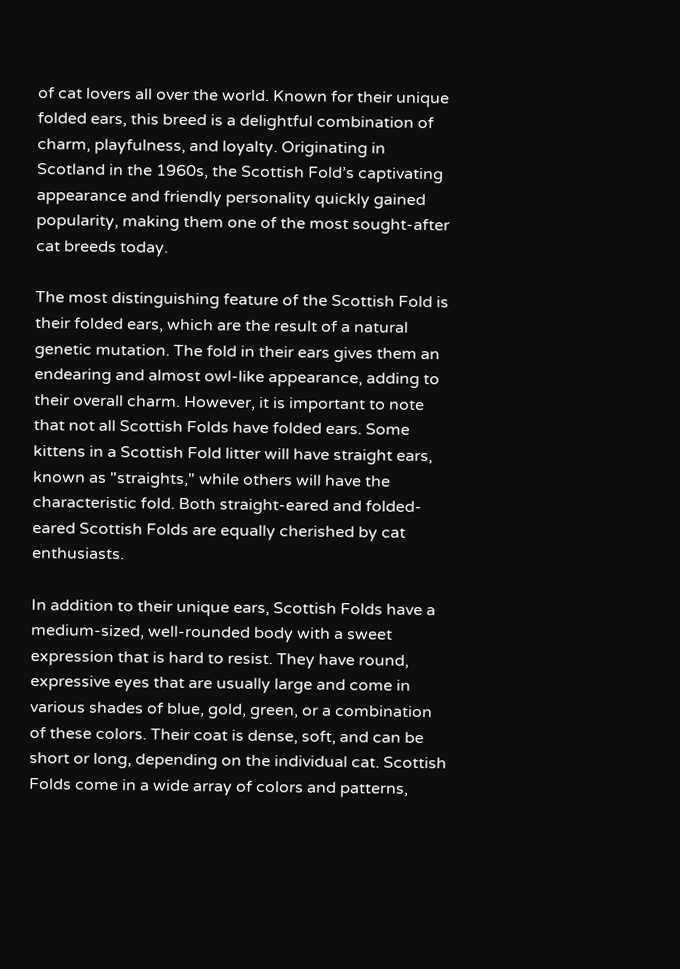of cat lovers all over the world. Known for their unique folded ears, this breed is a delightful combination of charm, playfulness, and loyalty. Originating in Scotland in the 1960s, the Scottish Fold’s captivating appearance and friendly personality quickly gained popularity, making them one of the most sought-after cat breeds today.

The most distinguishing feature of the Scottish Fold is their folded ears, which are the result of a natural genetic mutation. The fold in their ears gives them an endearing and almost owl-like appearance, adding to their overall charm. However, it is important to note that not all Scottish Folds have folded ears. Some kittens in a Scottish Fold litter will have straight ears, known as "straights," while others will have the characteristic fold. Both straight-eared and folded-eared Scottish Folds are equally cherished by cat enthusiasts.

In addition to their unique ears, Scottish Folds have a medium-sized, well-rounded body with a sweet expression that is hard to resist. They have round, expressive eyes that are usually large and come in various shades of blue, gold, green, or a combination of these colors. Their coat is dense, soft, and can be short or long, depending on the individual cat. Scottish Folds come in a wide array of colors and patterns,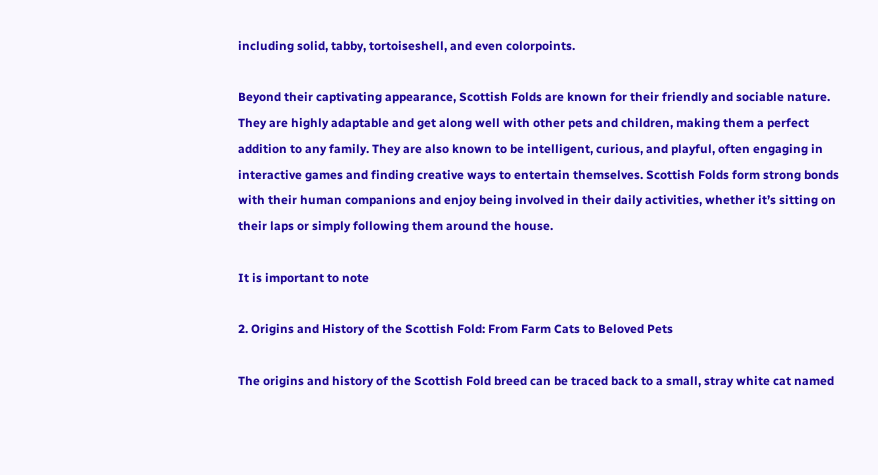including solid, tabby, tortoiseshell, and even colorpoints.

Beyond their captivating appearance, Scottish Folds are known for their friendly and sociable nature. They are highly adaptable and get along well with other pets and children, making them a perfect addition to any family. They are also known to be intelligent, curious, and playful, often engaging in interactive games and finding creative ways to entertain themselves. Scottish Folds form strong bonds with their human companions and enjoy being involved in their daily activities, whether it’s sitting on their laps or simply following them around the house.

It is important to note

2. Origins and History of the Scottish Fold: From Farm Cats to Beloved Pets

The origins and history of the Scottish Fold breed can be traced back to a small, stray white cat named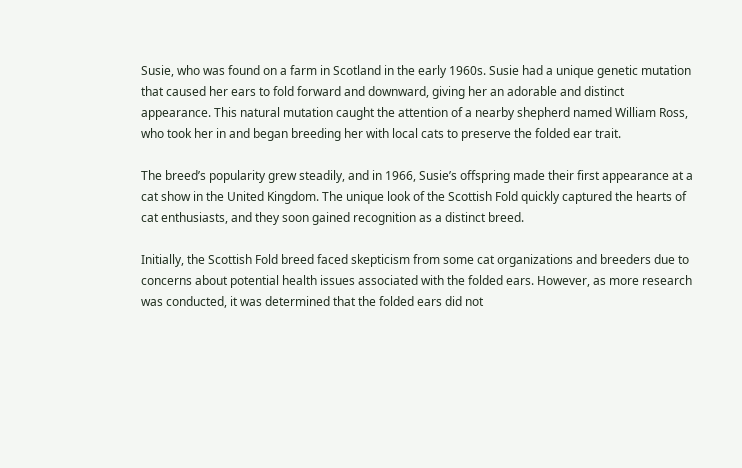Susie, who was found on a farm in Scotland in the early 1960s. Susie had a unique genetic mutation that caused her ears to fold forward and downward, giving her an adorable and distinct appearance. This natural mutation caught the attention of a nearby shepherd named William Ross, who took her in and began breeding her with local cats to preserve the folded ear trait.

The breed’s popularity grew steadily, and in 1966, Susie’s offspring made their first appearance at a cat show in the United Kingdom. The unique look of the Scottish Fold quickly captured the hearts of cat enthusiasts, and they soon gained recognition as a distinct breed.

Initially, the Scottish Fold breed faced skepticism from some cat organizations and breeders due to concerns about potential health issues associated with the folded ears. However, as more research was conducted, it was determined that the folded ears did not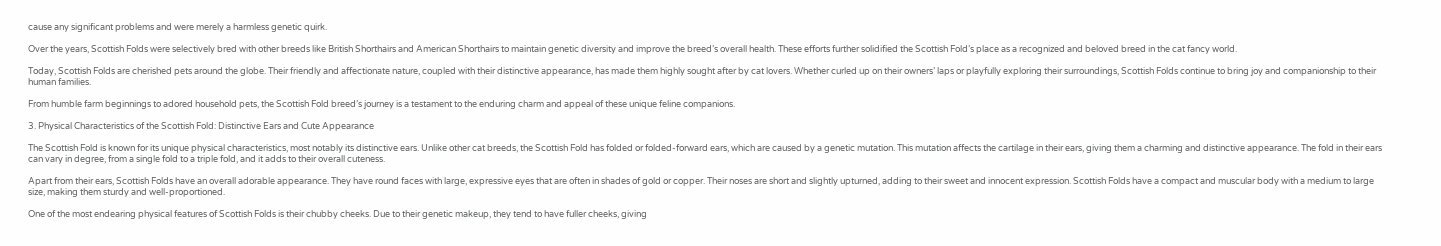cause any significant problems and were merely a harmless genetic quirk.

Over the years, Scottish Folds were selectively bred with other breeds like British Shorthairs and American Shorthairs to maintain genetic diversity and improve the breed’s overall health. These efforts further solidified the Scottish Fold’s place as a recognized and beloved breed in the cat fancy world.

Today, Scottish Folds are cherished pets around the globe. Their friendly and affectionate nature, coupled with their distinctive appearance, has made them highly sought after by cat lovers. Whether curled up on their owners’ laps or playfully exploring their surroundings, Scottish Folds continue to bring joy and companionship to their human families.

From humble farm beginnings to adored household pets, the Scottish Fold breed’s journey is a testament to the enduring charm and appeal of these unique feline companions.

3. Physical Characteristics of the Scottish Fold: Distinctive Ears and Cute Appearance

The Scottish Fold is known for its unique physical characteristics, most notably its distinctive ears. Unlike other cat breeds, the Scottish Fold has folded or folded-forward ears, which are caused by a genetic mutation. This mutation affects the cartilage in their ears, giving them a charming and distinctive appearance. The fold in their ears can vary in degree, from a single fold to a triple fold, and it adds to their overall cuteness.

Apart from their ears, Scottish Folds have an overall adorable appearance. They have round faces with large, expressive eyes that are often in shades of gold or copper. Their noses are short and slightly upturned, adding to their sweet and innocent expression. Scottish Folds have a compact and muscular body with a medium to large size, making them sturdy and well-proportioned.

One of the most endearing physical features of Scottish Folds is their chubby cheeks. Due to their genetic makeup, they tend to have fuller cheeks, giving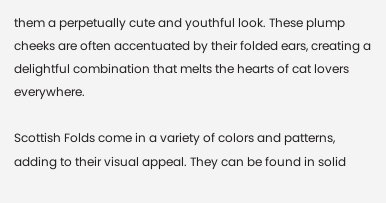them a perpetually cute and youthful look. These plump cheeks are often accentuated by their folded ears, creating a delightful combination that melts the hearts of cat lovers everywhere.

Scottish Folds come in a variety of colors and patterns, adding to their visual appeal. They can be found in solid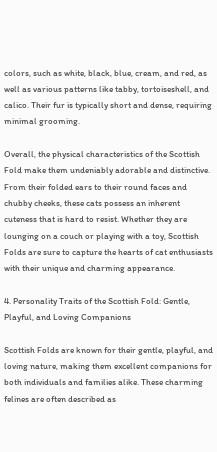colors, such as white, black, blue, cream, and red, as well as various patterns like tabby, tortoiseshell, and calico. Their fur is typically short and dense, requiring minimal grooming.

Overall, the physical characteristics of the Scottish Fold make them undeniably adorable and distinctive. From their folded ears to their round faces and chubby cheeks, these cats possess an inherent cuteness that is hard to resist. Whether they are lounging on a couch or playing with a toy, Scottish Folds are sure to capture the hearts of cat enthusiasts with their unique and charming appearance.

4. Personality Traits of the Scottish Fold: Gentle, Playful, and Loving Companions

Scottish Folds are known for their gentle, playful, and loving nature, making them excellent companions for both individuals and families alike. These charming felines are often described as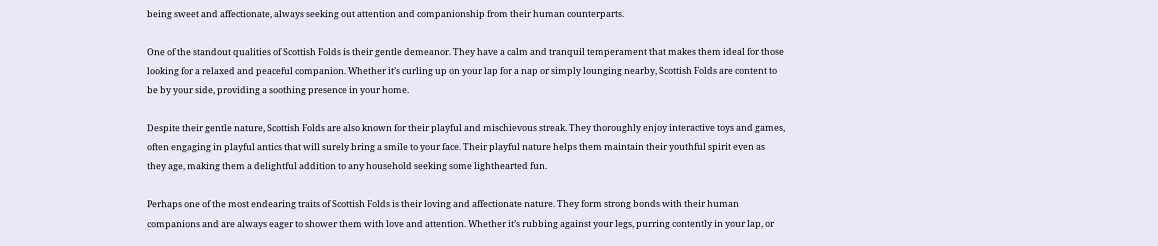being sweet and affectionate, always seeking out attention and companionship from their human counterparts.

One of the standout qualities of Scottish Folds is their gentle demeanor. They have a calm and tranquil temperament that makes them ideal for those looking for a relaxed and peaceful companion. Whether it’s curling up on your lap for a nap or simply lounging nearby, Scottish Folds are content to be by your side, providing a soothing presence in your home.

Despite their gentle nature, Scottish Folds are also known for their playful and mischievous streak. They thoroughly enjoy interactive toys and games, often engaging in playful antics that will surely bring a smile to your face. Their playful nature helps them maintain their youthful spirit even as they age, making them a delightful addition to any household seeking some lighthearted fun.

Perhaps one of the most endearing traits of Scottish Folds is their loving and affectionate nature. They form strong bonds with their human companions and are always eager to shower them with love and attention. Whether it’s rubbing against your legs, purring contently in your lap, or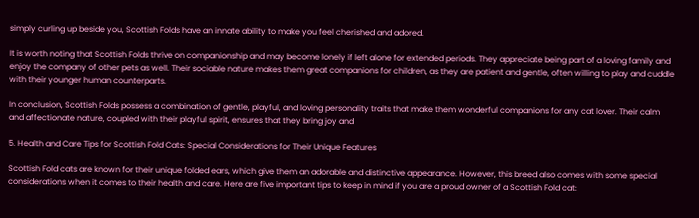simply curling up beside you, Scottish Folds have an innate ability to make you feel cherished and adored.

It is worth noting that Scottish Folds thrive on companionship and may become lonely if left alone for extended periods. They appreciate being part of a loving family and enjoy the company of other pets as well. Their sociable nature makes them great companions for children, as they are patient and gentle, often willing to play and cuddle with their younger human counterparts.

In conclusion, Scottish Folds possess a combination of gentle, playful, and loving personality traits that make them wonderful companions for any cat lover. Their calm and affectionate nature, coupled with their playful spirit, ensures that they bring joy and

5. Health and Care Tips for Scottish Fold Cats: Special Considerations for Their Unique Features

Scottish Fold cats are known for their unique folded ears, which give them an adorable and distinctive appearance. However, this breed also comes with some special considerations when it comes to their health and care. Here are five important tips to keep in mind if you are a proud owner of a Scottish Fold cat: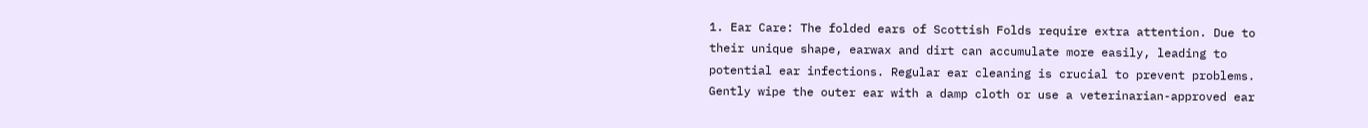1. Ear Care: The folded ears of Scottish Folds require extra attention. Due to their unique shape, earwax and dirt can accumulate more easily, leading to potential ear infections. Regular ear cleaning is crucial to prevent problems. Gently wipe the outer ear with a damp cloth or use a veterinarian-approved ear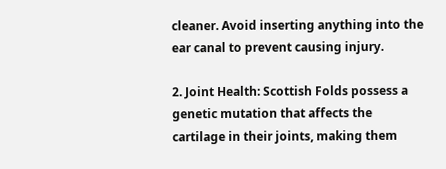cleaner. Avoid inserting anything into the ear canal to prevent causing injury.

2. Joint Health: Scottish Folds possess a genetic mutation that affects the cartilage in their joints, making them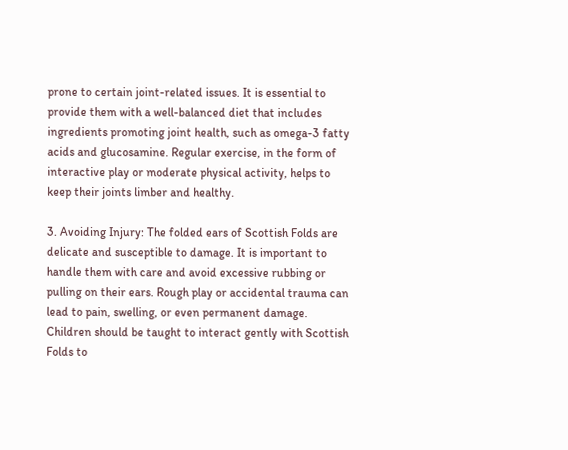prone to certain joint-related issues. It is essential to provide them with a well-balanced diet that includes ingredients promoting joint health, such as omega-3 fatty acids and glucosamine. Regular exercise, in the form of interactive play or moderate physical activity, helps to keep their joints limber and healthy.

3. Avoiding Injury: The folded ears of Scottish Folds are delicate and susceptible to damage. It is important to handle them with care and avoid excessive rubbing or pulling on their ears. Rough play or accidental trauma can lead to pain, swelling, or even permanent damage. Children should be taught to interact gently with Scottish Folds to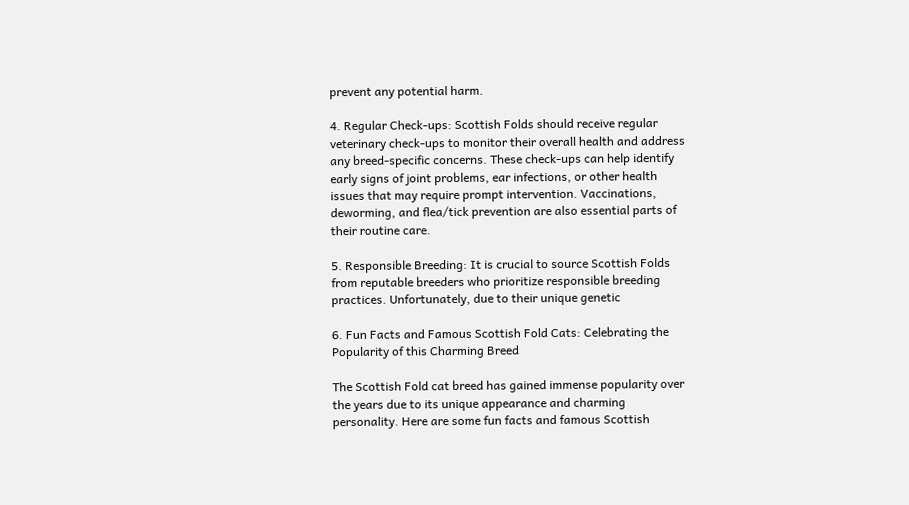prevent any potential harm.

4. Regular Check-ups: Scottish Folds should receive regular veterinary check-ups to monitor their overall health and address any breed-specific concerns. These check-ups can help identify early signs of joint problems, ear infections, or other health issues that may require prompt intervention. Vaccinations, deworming, and flea/tick prevention are also essential parts of their routine care.

5. Responsible Breeding: It is crucial to source Scottish Folds from reputable breeders who prioritize responsible breeding practices. Unfortunately, due to their unique genetic

6. Fun Facts and Famous Scottish Fold Cats: Celebrating the Popularity of this Charming Breed

The Scottish Fold cat breed has gained immense popularity over the years due to its unique appearance and charming personality. Here are some fun facts and famous Scottish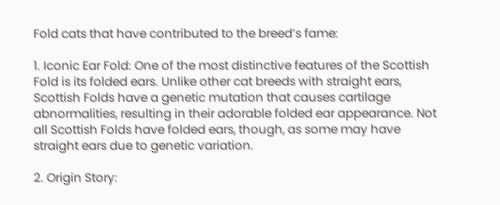Fold cats that have contributed to the breed’s fame:

1. Iconic Ear Fold: One of the most distinctive features of the Scottish Fold is its folded ears. Unlike other cat breeds with straight ears, Scottish Folds have a genetic mutation that causes cartilage abnormalities, resulting in their adorable folded ear appearance. Not all Scottish Folds have folded ears, though, as some may have straight ears due to genetic variation.

2. Origin Story: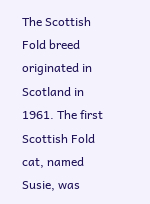The Scottish Fold breed originated in Scotland in 1961. The first Scottish Fold cat, named Susie, was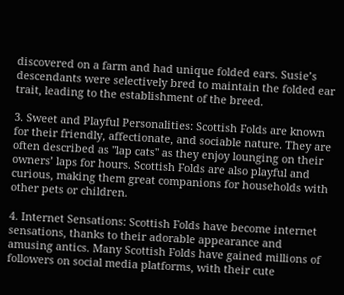discovered on a farm and had unique folded ears. Susie’s descendants were selectively bred to maintain the folded ear trait, leading to the establishment of the breed.

3. Sweet and Playful Personalities: Scottish Folds are known for their friendly, affectionate, and sociable nature. They are often described as "lap cats" as they enjoy lounging on their owners’ laps for hours. Scottish Folds are also playful and curious, making them great companions for households with other pets or children.

4. Internet Sensations: Scottish Folds have become internet sensations, thanks to their adorable appearance and amusing antics. Many Scottish Folds have gained millions of followers on social media platforms, with their cute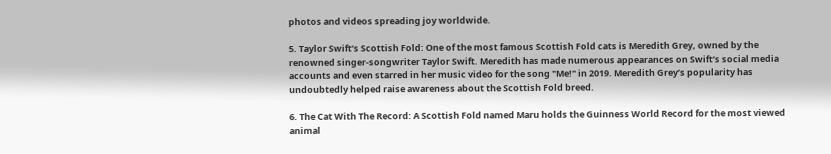photos and videos spreading joy worldwide.

5. Taylor Swift’s Scottish Fold: One of the most famous Scottish Fold cats is Meredith Grey, owned by the renowned singer-songwriter Taylor Swift. Meredith has made numerous appearances on Swift’s social media accounts and even starred in her music video for the song "Me!" in 2019. Meredith Grey’s popularity has undoubtedly helped raise awareness about the Scottish Fold breed.

6. The Cat With The Record: A Scottish Fold named Maru holds the Guinness World Record for the most viewed animal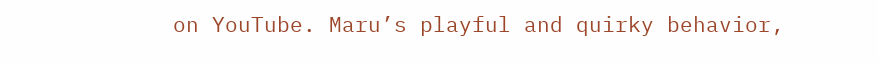on YouTube. Maru’s playful and quirky behavior,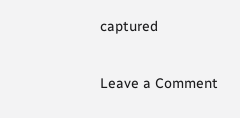captured

Leave a Comment